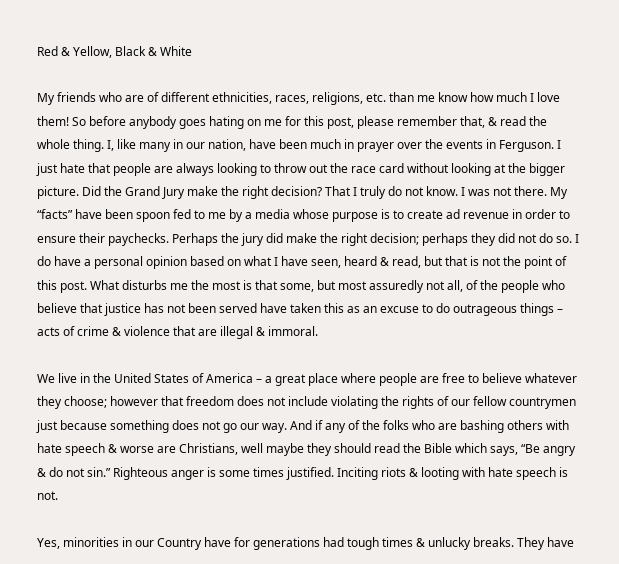Red & Yellow, Black & White

My friends who are of different ethnicities, races, religions, etc. than me know how much I love them! So before anybody goes hating on me for this post, please remember that, & read the whole thing. I, like many in our nation, have been much in prayer over the events in Ferguson. I just hate that people are always looking to throw out the race card without looking at the bigger picture. Did the Grand Jury make the right decision? That I truly do not know. I was not there. My “facts” have been spoon fed to me by a media whose purpose is to create ad revenue in order to ensure their paychecks. Perhaps the jury did make the right decision; perhaps they did not do so. I do have a personal opinion based on what I have seen, heard & read, but that is not the point of this post. What disturbs me the most is that some, but most assuredly not all, of the people who believe that justice has not been served have taken this as an excuse to do outrageous things – acts of crime & violence that are illegal & immoral.

We live in the United States of America – a great place where people are free to believe whatever they choose; however that freedom does not include violating the rights of our fellow countrymen just because something does not go our way. And if any of the folks who are bashing others with hate speech & worse are Christians, well maybe they should read the Bible which says, “Be angry & do not sin.” Righteous anger is some times justified. Inciting riots & looting with hate speech is not.

Yes, minorities in our Country have for generations had tough times & unlucky breaks. They have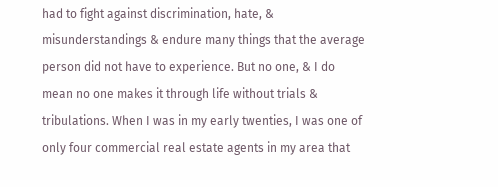had to fight against discrimination, hate, & misunderstandings & endure many things that the average person did not have to experience. But no one, & I do mean no one makes it through life without trials & tribulations. When I was in my early twenties, I was one of only four commercial real estate agents in my area that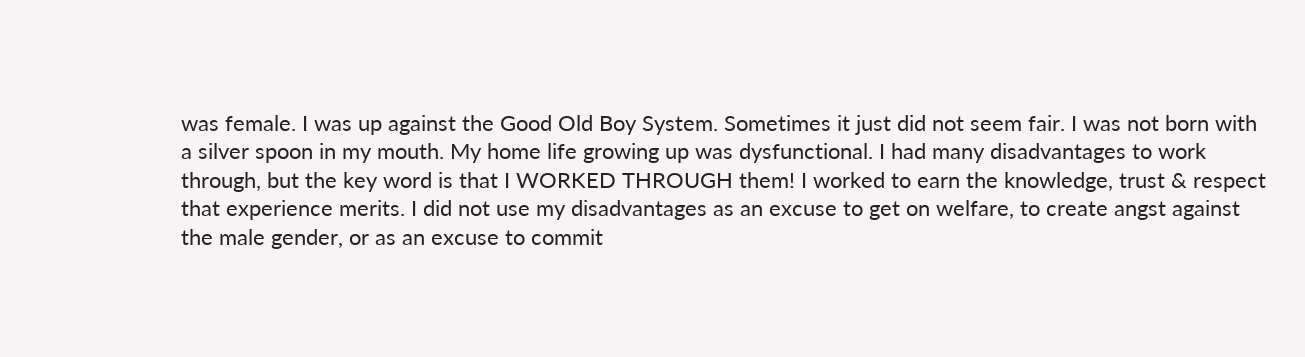was female. I was up against the Good Old Boy System. Sometimes it just did not seem fair. I was not born with a silver spoon in my mouth. My home life growing up was dysfunctional. I had many disadvantages to work through, but the key word is that I WORKED THROUGH them! I worked to earn the knowledge, trust & respect that experience merits. I did not use my disadvantages as an excuse to get on welfare, to create angst against the male gender, or as an excuse to commit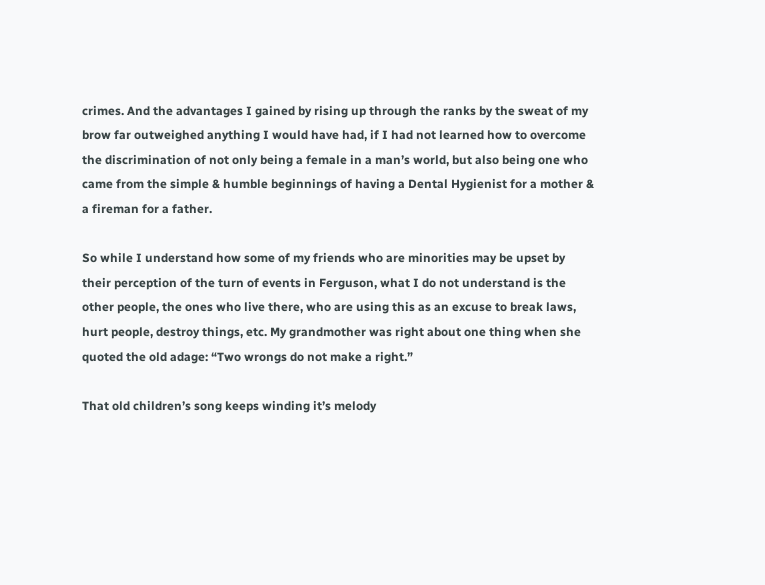crimes. And the advantages I gained by rising up through the ranks by the sweat of my brow far outweighed anything I would have had, if I had not learned how to overcome the discrimination of not only being a female in a man’s world, but also being one who came from the simple & humble beginnings of having a Dental Hygienist for a mother & a fireman for a father.

So while I understand how some of my friends who are minorities may be upset by their perception of the turn of events in Ferguson, what I do not understand is the other people, the ones who live there, who are using this as an excuse to break laws, hurt people, destroy things, etc. My grandmother was right about one thing when she quoted the old adage: “Two wrongs do not make a right.”

That old children’s song keeps winding it’s melody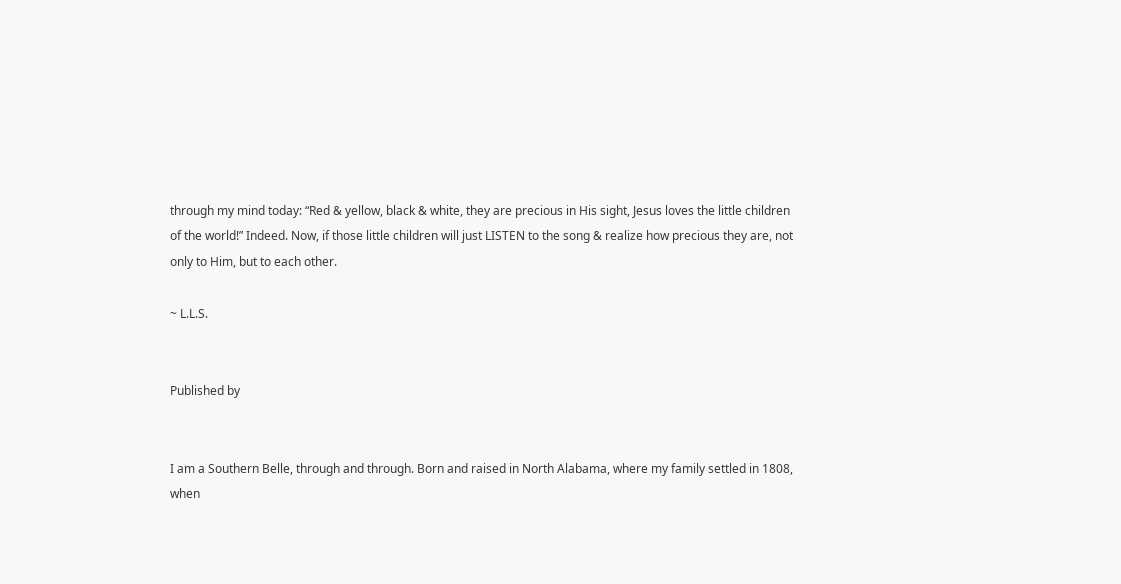through my mind today: “Red & yellow, black & white, they are precious in His sight, Jesus loves the little children of the world!” Indeed. Now, if those little children will just LISTEN to the song & realize how precious they are, not only to Him, but to each other.

~ L.L.S.


Published by


I am a Southern Belle, through and through. Born and raised in North Alabama, where my family settled in 1808, when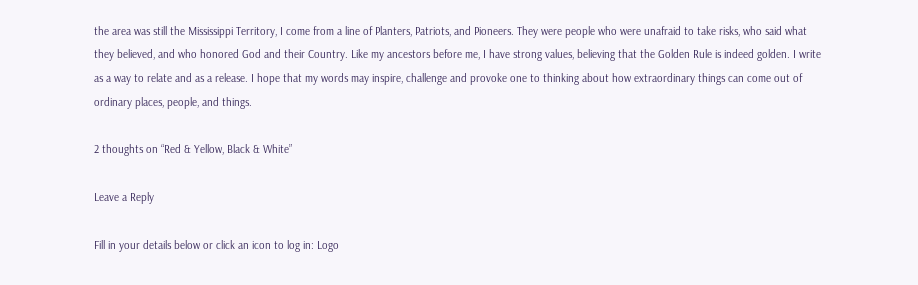the area was still the Mississippi Territory, I come from a line of Planters, Patriots, and Pioneers. They were people who were unafraid to take risks, who said what they believed, and who honored God and their Country. Like my ancestors before me, I have strong values, believing that the Golden Rule is indeed golden. I write as a way to relate and as a release. I hope that my words may inspire, challenge and provoke one to thinking about how extraordinary things can come out of ordinary places, people, and things.

2 thoughts on “Red & Yellow, Black & White”

Leave a Reply

Fill in your details below or click an icon to log in: Logo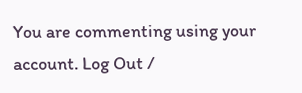You are commenting using your account. Log Out /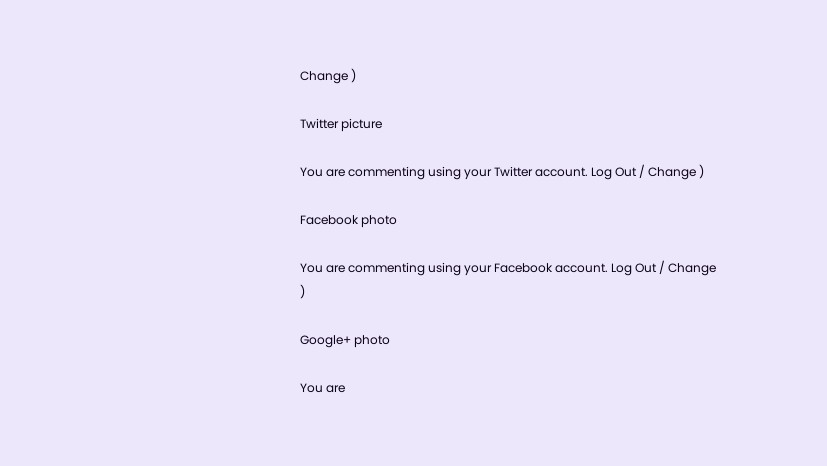Change )

Twitter picture

You are commenting using your Twitter account. Log Out / Change )

Facebook photo

You are commenting using your Facebook account. Log Out / Change )

Google+ photo

You are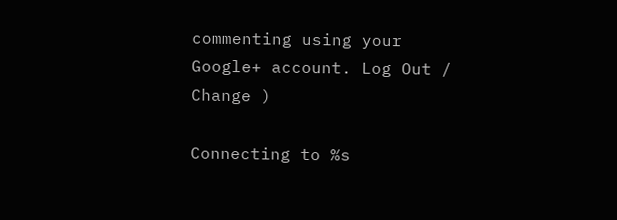commenting using your Google+ account. Log Out / Change )

Connecting to %s